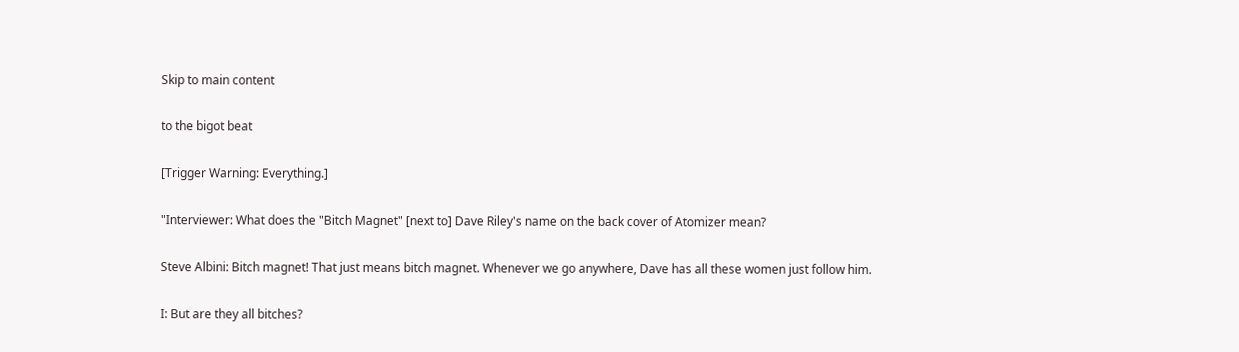Skip to main content

to the bigot beat

[Trigger Warning: Everything.]

"Interviewer: What does the "Bitch Magnet" [next to] Dave Riley's name on the back cover of Atomizer mean?

Steve Albini: Bitch magnet! That just means bitch magnet. Whenever we go anywhere, Dave has all these women just follow him.

I: But are they all bitches?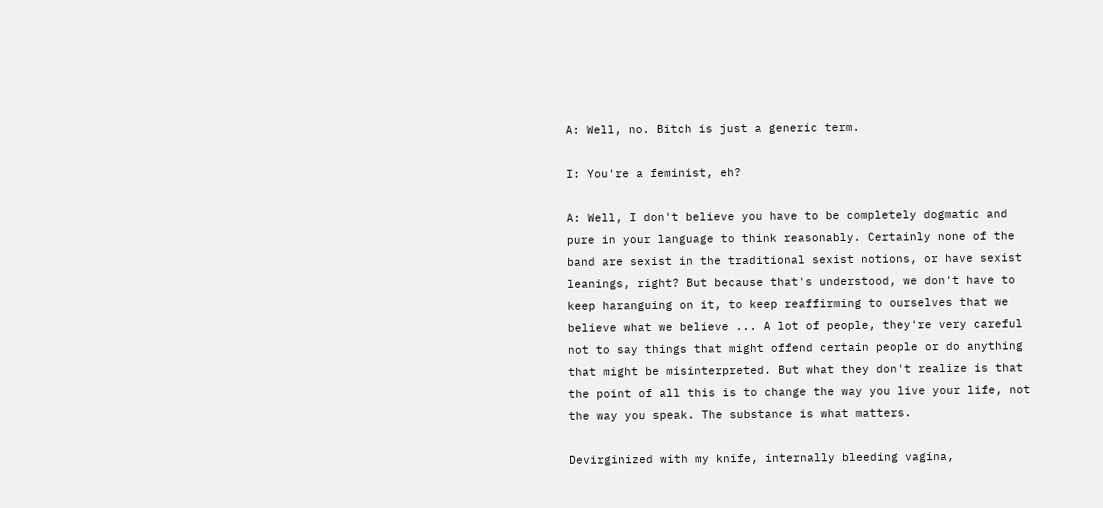A: Well, no. Bitch is just a generic term.

I: You're a feminist, eh?

A: Well, I don't believe you have to be completely dogmatic and pure in your language to think reasonably. Certainly none of the band are sexist in the traditional sexist notions, or have sexist leanings, right? But because that's understood, we don't have to keep haranguing on it, to keep reaffirming to ourselves that we believe what we believe ... A lot of people, they're very careful not to say things that might offend certain people or do anything that might be misinterpreted. But what they don't realize is that the point of all this is to change the way you live your life, not the way you speak. The substance is what matters.

Devirginized with my knife, internally bleeding vagina,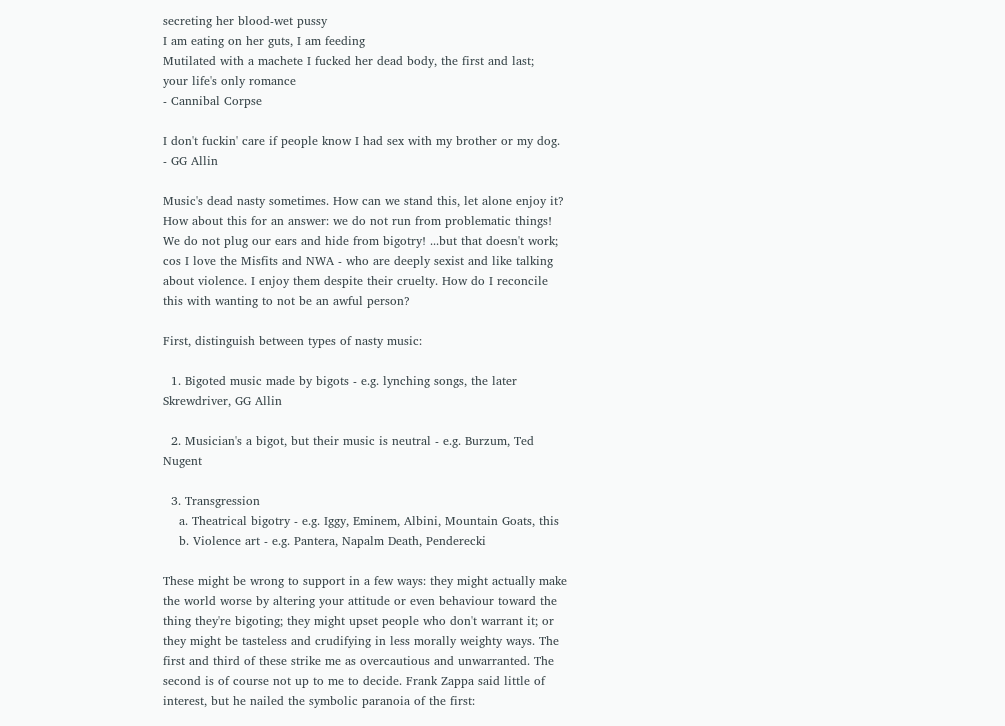secreting her blood-wet pussy
I am eating on her guts, I am feeding
Mutilated with a machete I fucked her dead body, the first and last;
your life's only romance
- Cannibal Corpse

I don't fuckin' care if people know I had sex with my brother or my dog.
- GG Allin

Music's dead nasty sometimes. How can we stand this, let alone enjoy it? How about this for an answer: we do not run from problematic things! We do not plug our ears and hide from bigotry! ...but that doesn't work; cos I love the Misfits and NWA - who are deeply sexist and like talking about violence. I enjoy them despite their cruelty. How do I reconcile this with wanting to not be an awful person?

First, distinguish between types of nasty music:

  1. Bigoted music made by bigots - e.g. lynching songs, the later Skrewdriver, GG Allin

  2. Musician's a bigot, but their music is neutral - e.g. Burzum, Ted Nugent

  3. Transgression
    a. Theatrical bigotry - e.g. Iggy, Eminem, Albini, Mountain Goats, this
    b. Violence art - e.g. Pantera, Napalm Death, Penderecki

These might be wrong to support in a few ways: they might actually make the world worse by altering your attitude or even behaviour toward the thing they're bigoting; they might upset people who don't warrant it; or they might be tasteless and crudifying in less morally weighty ways. The first and third of these strike me as overcautious and unwarranted. The second is of course not up to me to decide. Frank Zappa said little of interest, but he nailed the symbolic paranoia of the first: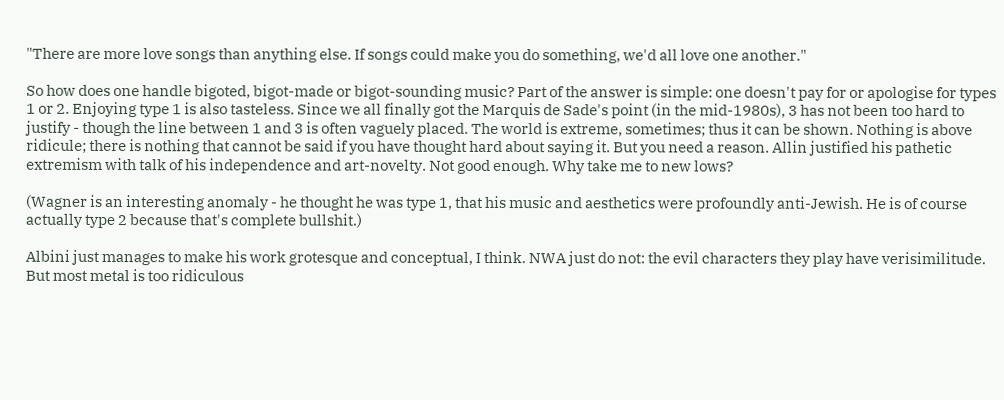"There are more love songs than anything else. If songs could make you do something, we'd all love one another."

So how does one handle bigoted, bigot-made or bigot-sounding music? Part of the answer is simple: one doesn't pay for or apologise for types 1 or 2. Enjoying type 1 is also tasteless. Since we all finally got the Marquis de Sade's point (in the mid-1980s), 3 has not been too hard to justify - though the line between 1 and 3 is often vaguely placed. The world is extreme, sometimes; thus it can be shown. Nothing is above ridicule; there is nothing that cannot be said if you have thought hard about saying it. But you need a reason. Allin justified his pathetic extremism with talk of his independence and art-novelty. Not good enough. Why take me to new lows?

(Wagner is an interesting anomaly - he thought he was type 1, that his music and aesthetics were profoundly anti-Jewish. He is of course actually type 2 because that's complete bullshit.)

Albini just manages to make his work grotesque and conceptual, I think. NWA just do not: the evil characters they play have verisimilitude. But most metal is too ridiculous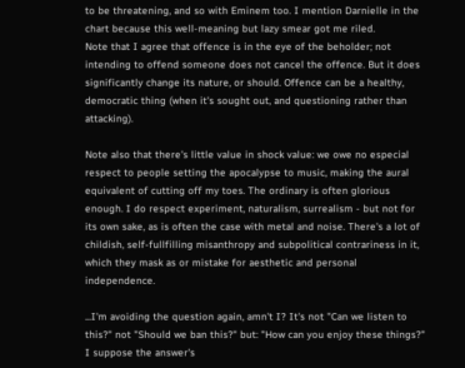to be threatening, and so with Eminem too. I mention Darnielle in the chart because this well-meaning but lazy smear got me riled.
Note that I agree that offence is in the eye of the beholder; not intending to offend someone does not cancel the offence. But it does significantly change its nature, or should. Offence can be a healthy, democratic thing (when it's sought out, and questioning rather than attacking).

Note also that there's little value in shock value: we owe no especial respect to people setting the apocalypse to music, making the aural equivalent of cutting off my toes. The ordinary is often glorious enough. I do respect experiment, naturalism, surrealism - but not for its own sake, as is often the case with metal and noise. There's a lot of childish, self-fullfilling misanthropy and subpolitical contrariness in it, which they mask as or mistake for aesthetic and personal independence.

...I'm avoiding the question again, amn't I? It's not "Can we listen to this?" not "Should we ban this?" but: "How can you enjoy these things?" I suppose the answer's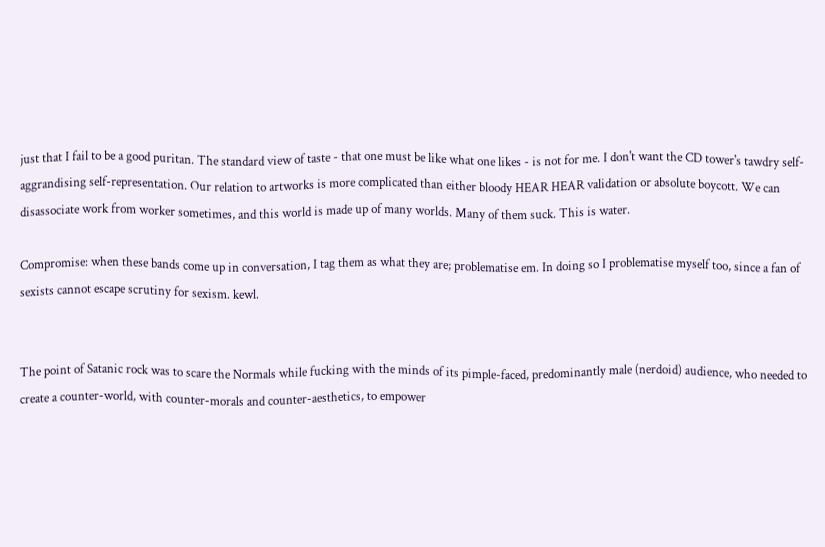just that I fail to be a good puritan. The standard view of taste - that one must be like what one likes - is not for me. I don't want the CD tower's tawdry self-aggrandising self-representation. Our relation to artworks is more complicated than either bloody HEAR HEAR validation or absolute boycott. We can disassociate work from worker sometimes, and this world is made up of many worlds. Many of them suck. This is water.

Compromise: when these bands come up in conversation, I tag them as what they are; problematise em. In doing so I problematise myself too, since a fan of sexists cannot escape scrutiny for sexism. kewl.


The point of Satanic rock was to scare the Normals while fucking with the minds of its pimple-faced, predominantly male (nerdoid) audience, who needed to create a counter-world, with counter-morals and counter-aesthetics, to empower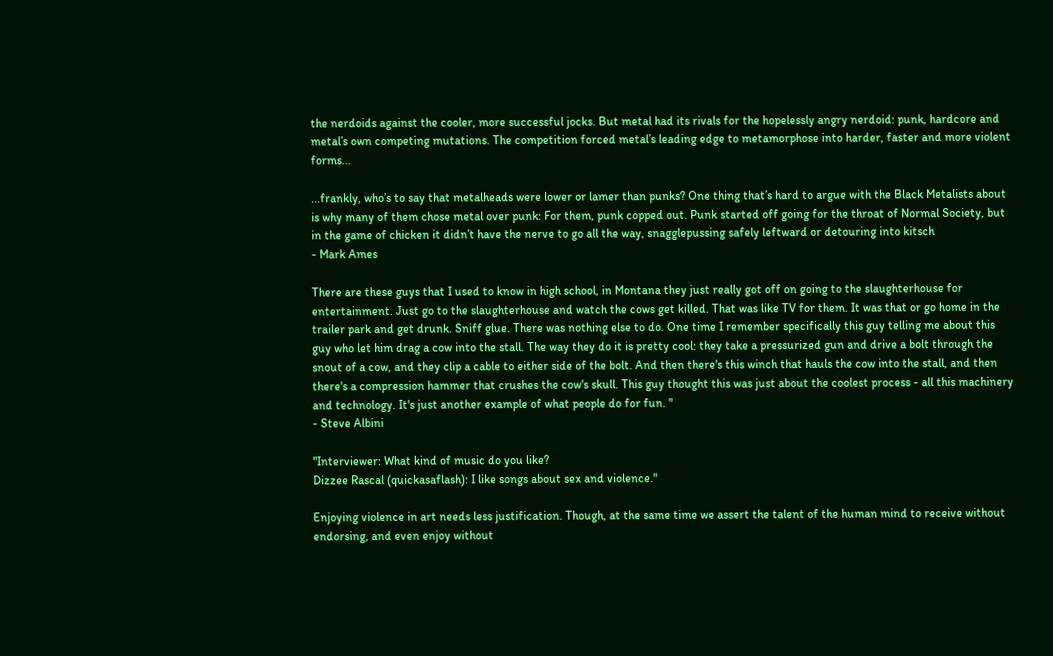the nerdoids against the cooler, more successful jocks. But metal had its rivals for the hopelessly angry nerdoid: punk, hardcore and metal’s own competing mutations. The competition forced metal’s leading edge to metamorphose into harder, faster and more violent forms...

...frankly, who’s to say that metalheads were lower or lamer than punks? One thing that’s hard to argue with the Black Metalists about is why many of them chose metal over punk: For them, punk copped out. Punk started off going for the throat of Normal Society, but in the game of chicken it didn’t have the nerve to go all the way, snagglepussing safely leftward or detouring into kitsch
- Mark Ames

There are these guys that I used to know in high school, in Montana they just really got off on going to the slaughterhouse for entertainment. Just go to the slaughterhouse and watch the cows get killed. That was like TV for them. It was that or go home in the trailer park and get drunk. Sniff glue. There was nothing else to do. One time I remember specifically this guy telling me about this guy who let him drag a cow into the stall. The way they do it is pretty cool: they take a pressurized gun and drive a bolt through the snout of a cow, and they clip a cable to either side of the bolt. And then there's this winch that hauls the cow into the stall, and then there's a compression hammer that crushes the cow's skull. This guy thought this was just about the coolest process - all this machinery and technology. It's just another example of what people do for fun. "
- Steve Albini

"Interviewer: What kind of music do you like?
Dizzee Rascal (quickasaflash): I like songs about sex and violence."

Enjoying violence in art needs less justification. Though, at the same time we assert the talent of the human mind to receive without endorsing, and even enjoy without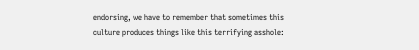endorsing, we have to remember that sometimes this culture produces things like this terrifying asshole: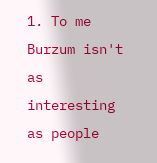1. To me Burzum isn't as interesting as people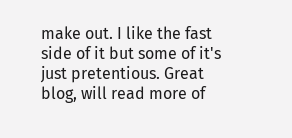make out. I like the fast side of it but some of it's just pretentious. Great blog, will read more of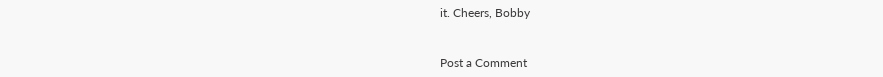it. Cheers, Bobby


Post a Comment